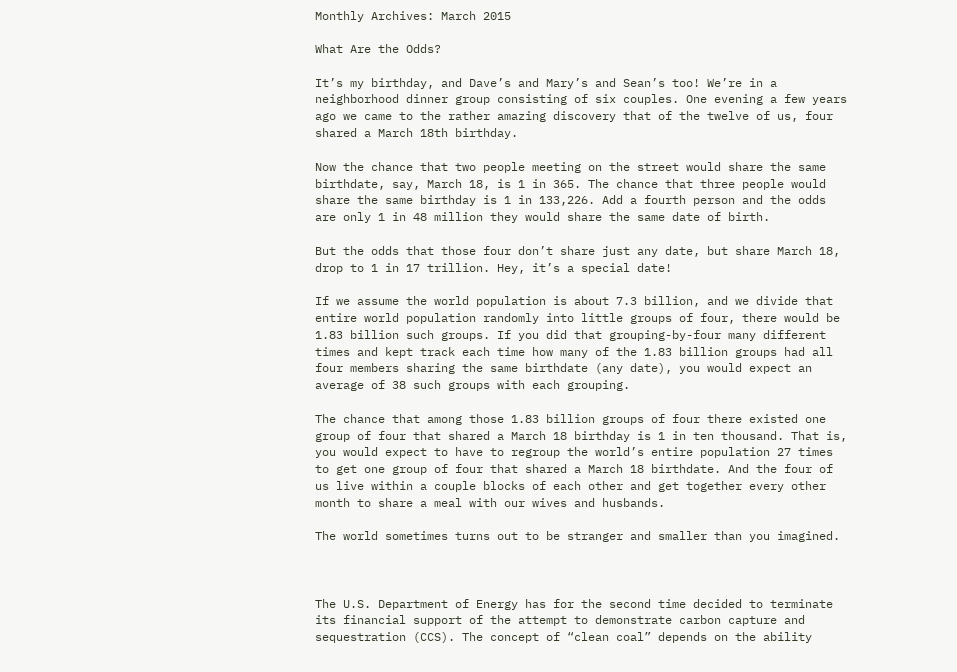Monthly Archives: March 2015

What Are the Odds?

It’s my birthday, and Dave’s and Mary’s and Sean’s too! We’re in a neighborhood dinner group consisting of six couples. One evening a few years ago we came to the rather amazing discovery that of the twelve of us, four shared a March 18th birthday.

Now the chance that two people meeting on the street would share the same birthdate, say, March 18, is 1 in 365. The chance that three people would share the same birthday is 1 in 133,226. Add a fourth person and the odds are only 1 in 48 million they would share the same date of birth.

But the odds that those four don’t share just any date, but share March 18, drop to 1 in 17 trillion. Hey, it’s a special date!

If we assume the world population is about 7.3 billion, and we divide that entire world population randomly into little groups of four, there would be 1.83 billion such groups. If you did that grouping-by-four many different times and kept track each time how many of the 1.83 billion groups had all four members sharing the same birthdate (any date), you would expect an average of 38 such groups with each grouping.

The chance that among those 1.83 billion groups of four there existed one group of four that shared a March 18 birthday is 1 in ten thousand. That is, you would expect to have to regroup the world’s entire population 27 times to get one group of four that shared a March 18 birthdate. And the four of us live within a couple blocks of each other and get together every other month to share a meal with our wives and husbands.

The world sometimes turns out to be stranger and smaller than you imagined.



The U.S. Department of Energy has for the second time decided to terminate its financial support of the attempt to demonstrate carbon capture and sequestration (CCS). The concept of “clean coal” depends on the ability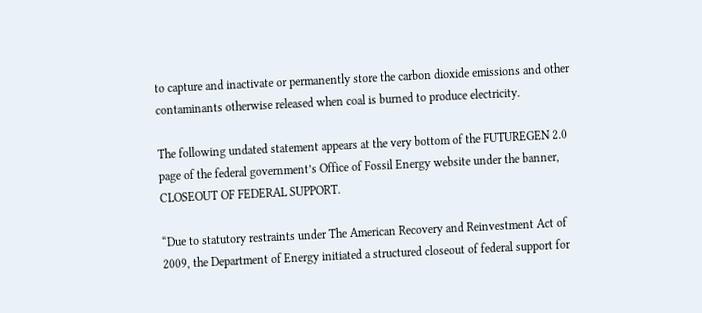to capture and inactivate or permanently store the carbon dioxide emissions and other contaminants otherwise released when coal is burned to produce electricity.

The following undated statement appears at the very bottom of the FUTUREGEN 2.0 page of the federal government’s Office of Fossil Energy website under the banner, CLOSEOUT OF FEDERAL SUPPORT.

“Due to statutory restraints under The American Recovery and Reinvestment Act of 2009, the Department of Energy initiated a structured closeout of federal support for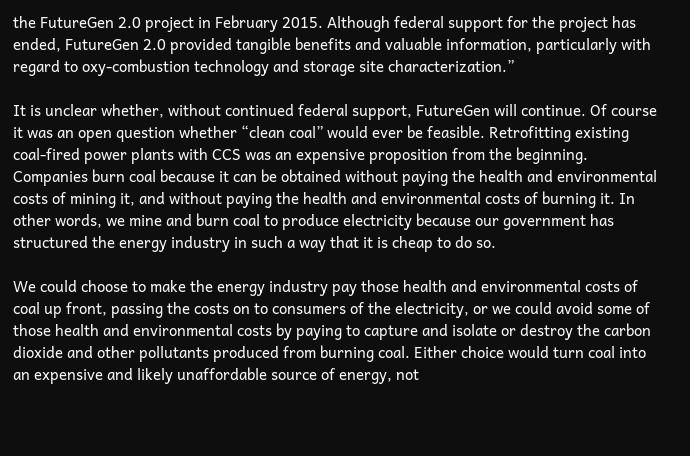the FutureGen 2.0 project in February 2015. Although federal support for the project has ended, FutureGen 2.0 provided tangible benefits and valuable information, particularly with regard to oxy-combustion technology and storage site characterization.”

It is unclear whether, without continued federal support, FutureGen will continue. Of course it was an open question whether “clean coal” would ever be feasible. Retrofitting existing coal-fired power plants with CCS was an expensive proposition from the beginning. Companies burn coal because it can be obtained without paying the health and environmental costs of mining it, and without paying the health and environmental costs of burning it. In other words, we mine and burn coal to produce electricity because our government has structured the energy industry in such a way that it is cheap to do so.

We could choose to make the energy industry pay those health and environmental costs of coal up front, passing the costs on to consumers of the electricity, or we could avoid some of those health and environmental costs by paying to capture and isolate or destroy the carbon dioxide and other pollutants produced from burning coal. Either choice would turn coal into an expensive and likely unaffordable source of energy, not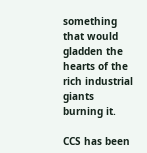something that would gladden the hearts of the rich industrial giants burning it.

CCS has been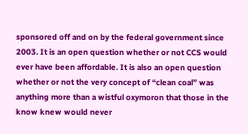sponsored off and on by the federal government since 2003. It is an open question whether or not CCS would ever have been affordable. It is also an open question whether or not the very concept of “clean coal” was anything more than a wistful oxymoron that those in the know knew would never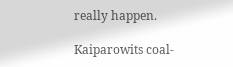really happen.

Kaiparowits coal-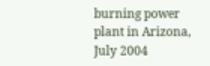burning power plant in Arizona, July 2004